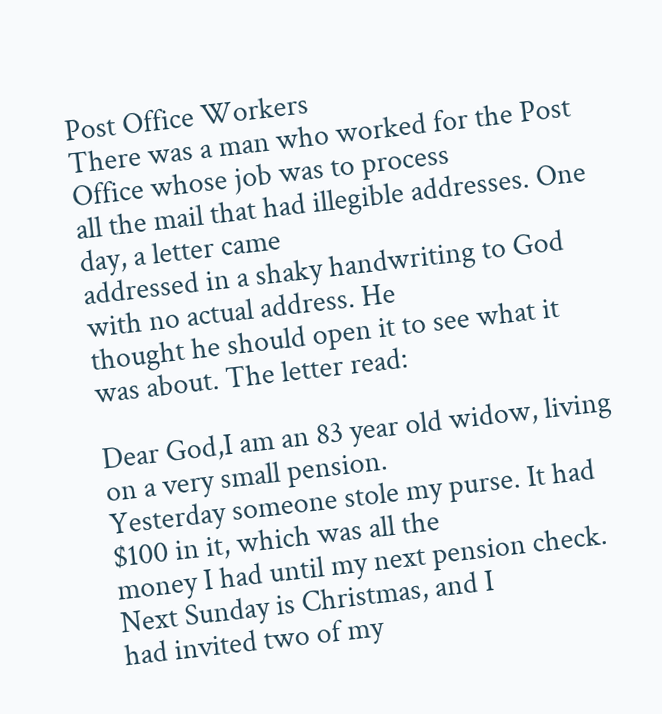Post Office Workers
There was a man who worked for the Post Office whose job was to process
all the mail that had illegible addresses. One day, a letter came
addressed in a shaky handwriting to God with no actual address. He
thought he should open it to see what it was about. The letter read:

Dear God,I am an 83 year old widow, living on a very small pension.
Yesterday someone stole my purse. It had $100 in it, which was all the
money I had until my next pension check. Next Sunday is Christmas, and I
had invited two of my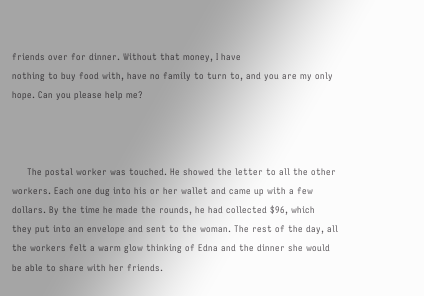friends over for dinner. Without that money, I have
nothing to buy food with, have no family to turn to, and you are my only
hope. Can you please help me?



     The postal worker was touched. He showed the letter to all the other
workers. Each one dug into his or her wallet and came up with a few
dollars. By the time he made the rounds, he had collected $96, which
they put into an envelope and sent to the woman. The rest of the day, all
the workers felt a warm glow thinking of Edna and the dinner she would
be able to share with her friends.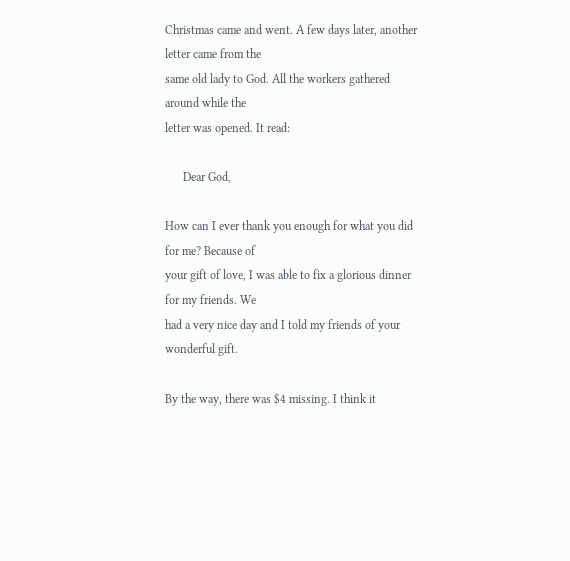Christmas came and went. A few days later, another letter came from the
same old lady to God. All the workers gathered around while the
letter was opened. It read:

      Dear God,

How can I ever thank you enough for what you did for me? Because of
your gift of love, I was able to fix a glorious dinner for my friends. We
had a very nice day and I told my friends of your wonderful gift.

By the way, there was $4 missing. I think it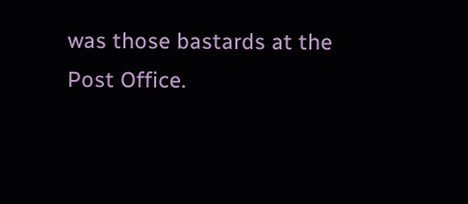was those bastards at the
Post Office.